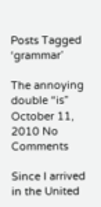Posts Tagged ‘grammar’

The annoying double “is” October 11, 2010 No Comments

Since I arrived in the United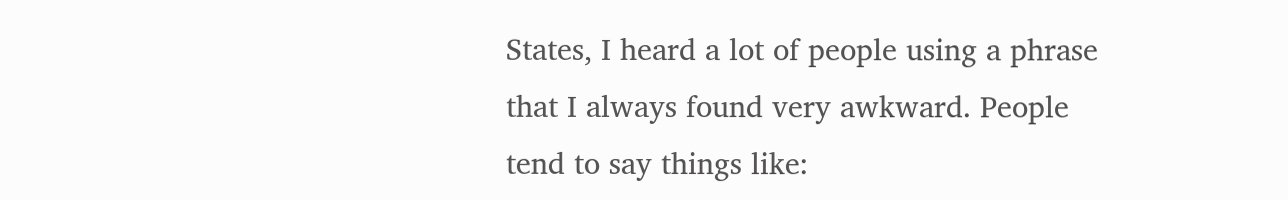States, I heard a lot of people using a phrase that I always found very awkward. People tend to say things like: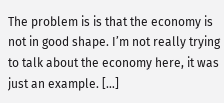The problem is is that the economy is not in good shape. I’m not really trying to talk about the economy here, it was just an example. […]